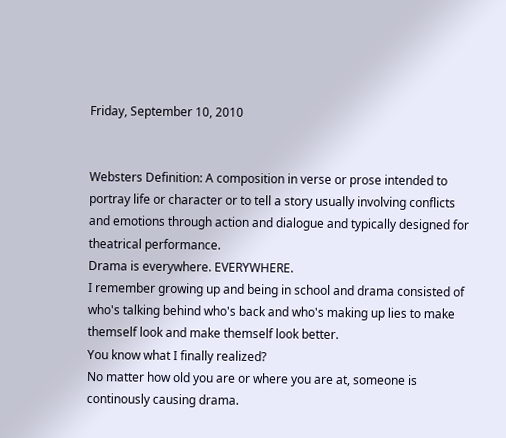Friday, September 10, 2010


Websters Definition: A composition in verse or prose intended to portray life or character or to tell a story usually involving conflicts and emotions through action and dialogue and typically designed for theatrical performance.
Drama is everywhere. EVERYWHERE.
I remember growing up and being in school and drama consisted of who's talking behind who's back and who's making up lies to make themself look and make themself look better.
You know what I finally realized?
No matter how old you are or where you are at, someone is continously causing drama.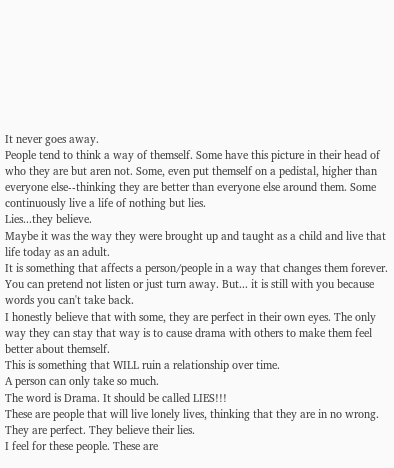It never goes away.
People tend to think a way of themself. Some have this picture in their head of who they are but aren not. Some, even put themself on a pedistal, higher than everyone else--thinking they are better than everyone else around them. Some continuously live a life of nothing but lies.
Lies...they believe.
Maybe it was the way they were brought up and taught as a child and live that life today as an adult.
It is something that affects a person/people in a way that changes them forever. You can pretend not listen or just turn away. But... it is still with you because words you can't take back.
I honestly believe that with some, they are perfect in their own eyes. The only way they can stay that way is to cause drama with others to make them feel better about themself.
This is something that WILL ruin a relationship over time.
A person can only take so much.
The word is Drama. It should be called LIES!!!
These are people that will live lonely lives, thinking that they are in no wrong. They are perfect. They believe their lies.
I feel for these people. These are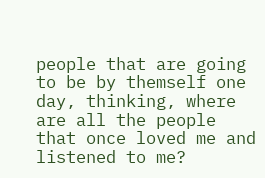people that are going to be by themself one day, thinking, where are all the people that once loved me and listened to me?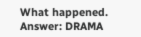What happened.
Answer: DRAMA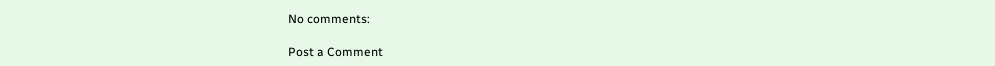No comments:

Post a Comment